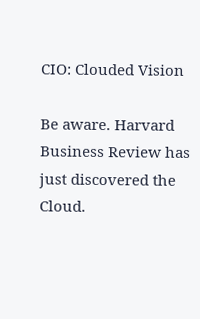CIO: Clouded Vision

Be aware. Harvard Business Review has just discovered the Cloud.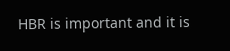HBR is important and it is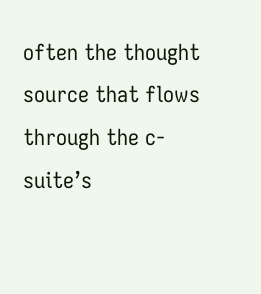often the thought source that flows through the c-suite’s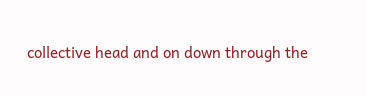collective head and on down through the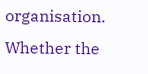organisation. Whether the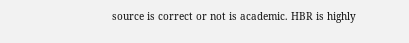source is correct or not is academic. HBR is highly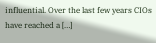influential. Over the last few years CIOs have reached a […]